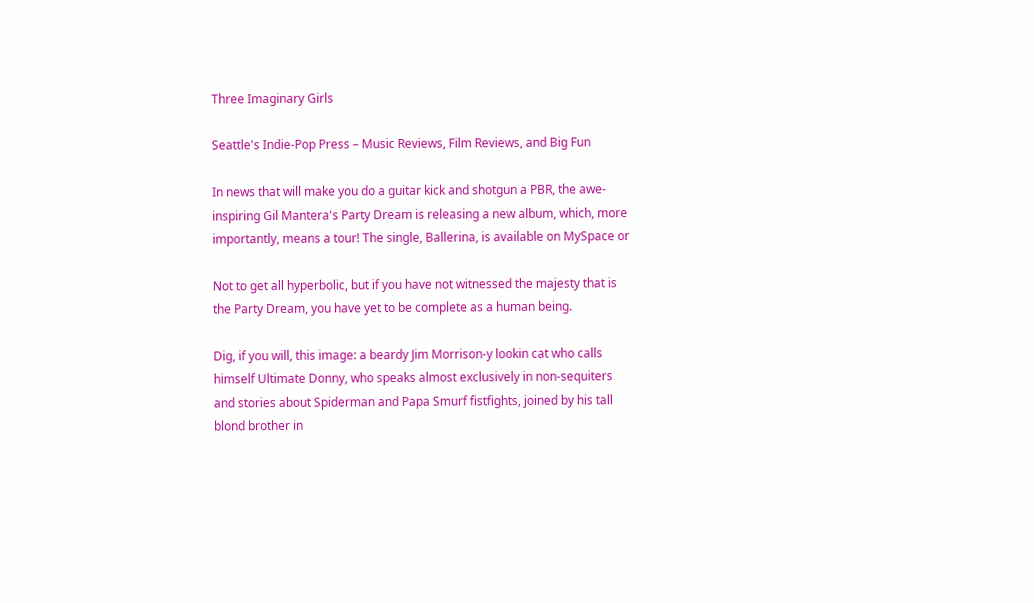Three Imaginary Girls

Seattle's Indie-Pop Press – Music Reviews, Film Reviews, and Big Fun

In news that will make you do a guitar kick and shotgun a PBR, the awe-inspiring Gil Mantera's Party Dream is releasing a new album, which, more importantly, means a tour! The single, Ballerina, is available on MySpace or

Not to get all hyperbolic, but if you have not witnessed the majesty that is the Party Dream, you have yet to be complete as a human being.

Dig, if you will, this image: a beardy Jim Morrison-y lookin cat who calls himself Ultimate Donny, who speaks almost exclusively in non-sequiters and stories about Spiderman and Papa Smurf fistfights, joined by his tall blond brother in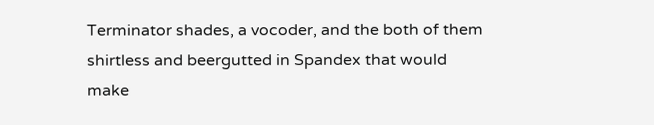Terminator shades, a vocoder, and the both of them shirtless and beergutted in Spandex that would make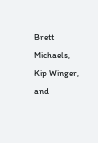Brett Michaels, Kip Winger, and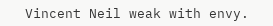Vincent Neil weak with envy.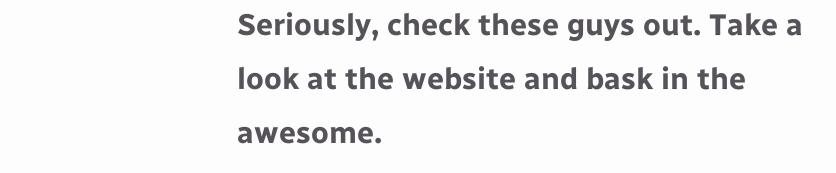Seriously, check these guys out. Take a look at the website and bask in the awesome.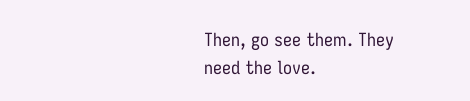Then, go see them. They need the love.